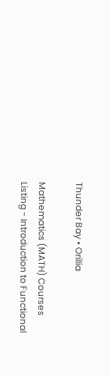Thunder Bay • Orillia

Mathematics (MATH) Courses Listing - Introduction to Functional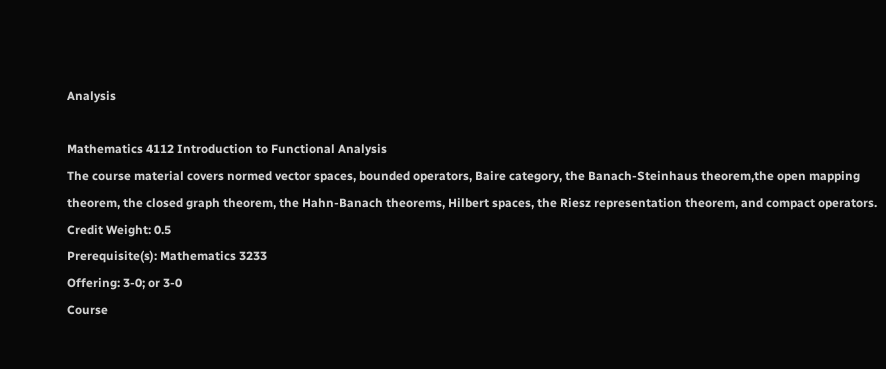Analysis

Mathematics 4112 Introduction to Functional Analysis
The course material covers normed vector spaces, bounded operators, Baire category, the Banach-Steinhaus theorem,the open mapping theorem, the closed graph theorem, the Hahn-Banach theorems, Hilbert spaces, the Riesz representation theorem, and compact operators.
Credit Weight: 0.5
Prerequisite(s): Mathematics 3233
Offering: 3-0; or 3-0
Course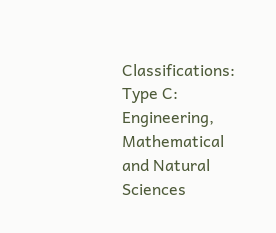Classifications: Type C: Engineering, Mathematical and Natural Sciences